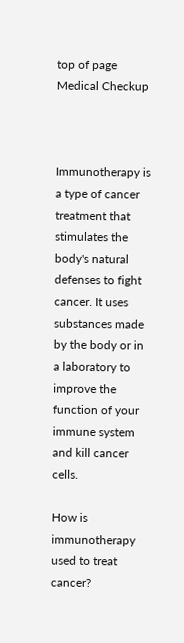top of page
Medical Checkup



Immunotherapy is a type of cancer treatment that stimulates the body's natural defenses to fight cancer. It uses substances made by the body or in a laboratory to improve the function of your immune system and kill cancer cells.

How is immunotherapy used to treat cancer?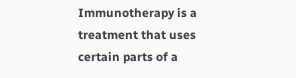Immunotherapy is a treatment that uses certain parts of a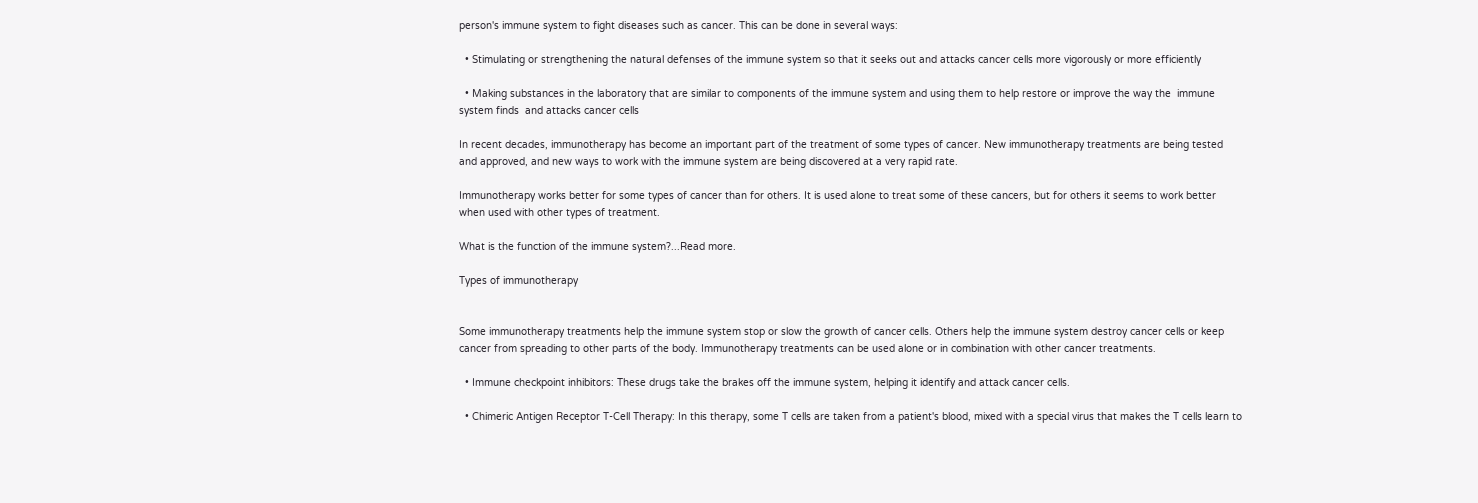person's immune system to fight diseases such as cancer. This can be done in several ways:

  • Stimulating or strengthening the natural defenses of the immune system so that it seeks out and attacks cancer cells more vigorously or more efficiently

  • Making substances in the laboratory that are similar to components of the immune system and using them to help restore or improve the way the  immune system finds  and attacks cancer cells

In recent decades, immunotherapy has become an important part of the treatment of some types of cancer. New immunotherapy treatments are being tested and approved, and new ways to work with the immune system are being discovered at a very rapid rate.

Immunotherapy works better for some types of cancer than for others. It is used alone to treat some of these cancers, but for others it seems to work better when used with other types of treatment.

What is the function of the immune system?...Read more.

Types of immunotherapy


Some immunotherapy treatments help the immune system stop or slow the growth of cancer cells. Others help the immune system destroy cancer cells or keep cancer from spreading to other parts of the body. Immunotherapy treatments can be used alone or in combination with other cancer treatments.

  • Immune checkpoint inhibitors: These drugs take the brakes off the immune system, helping it identify and attack cancer cells.

  • Chimeric Antigen Receptor T-Cell Therapy: In this therapy, some T cells are taken from a patient's blood, mixed with a special virus that makes the T cells learn to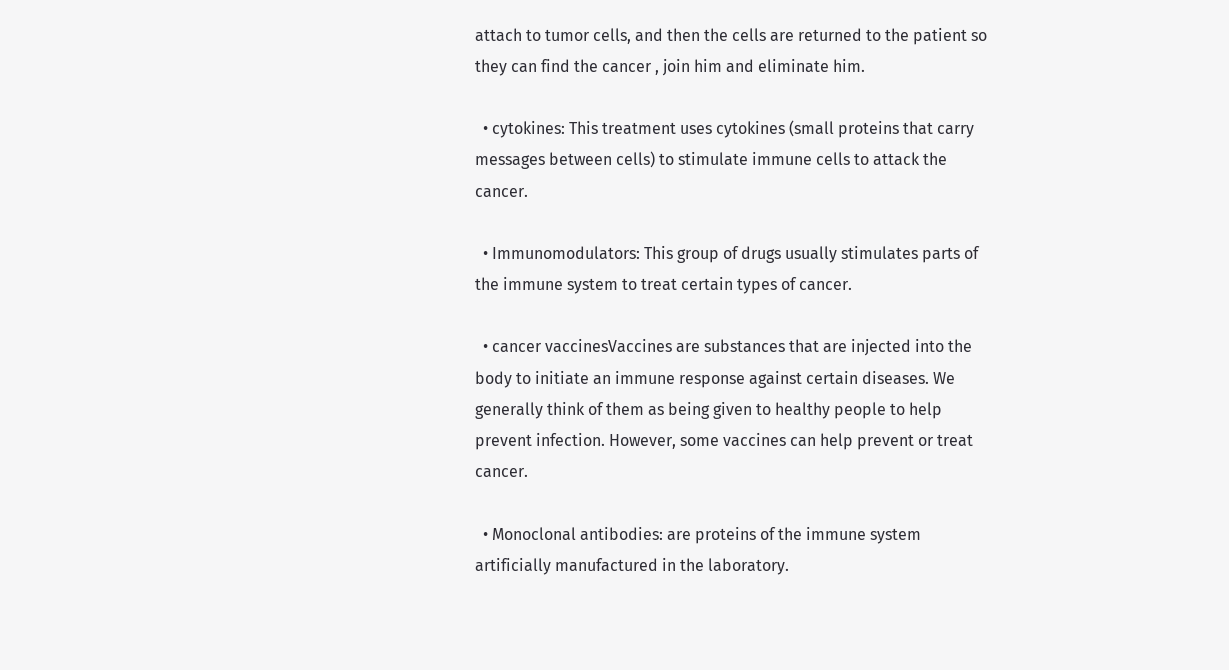attach to tumor cells, and then the cells are returned to the patient so they can find the cancer , join him and eliminate him.

  • cytokines: This treatment uses cytokines (small proteins that carry messages between cells) to stimulate immune cells to attack the cancer.

  • Immunomodulators: This group of drugs usually stimulates parts of the immune system to treat certain types of cancer.

  • cancer vaccinesVaccines are substances that are injected into the body to initiate an immune response against certain diseases. We generally think of them as being given to healthy people to help prevent infection. However, some vaccines can help prevent or treat cancer.

  • Monoclonal antibodies: are proteins of the immune system artificially manufactured in the laboratory.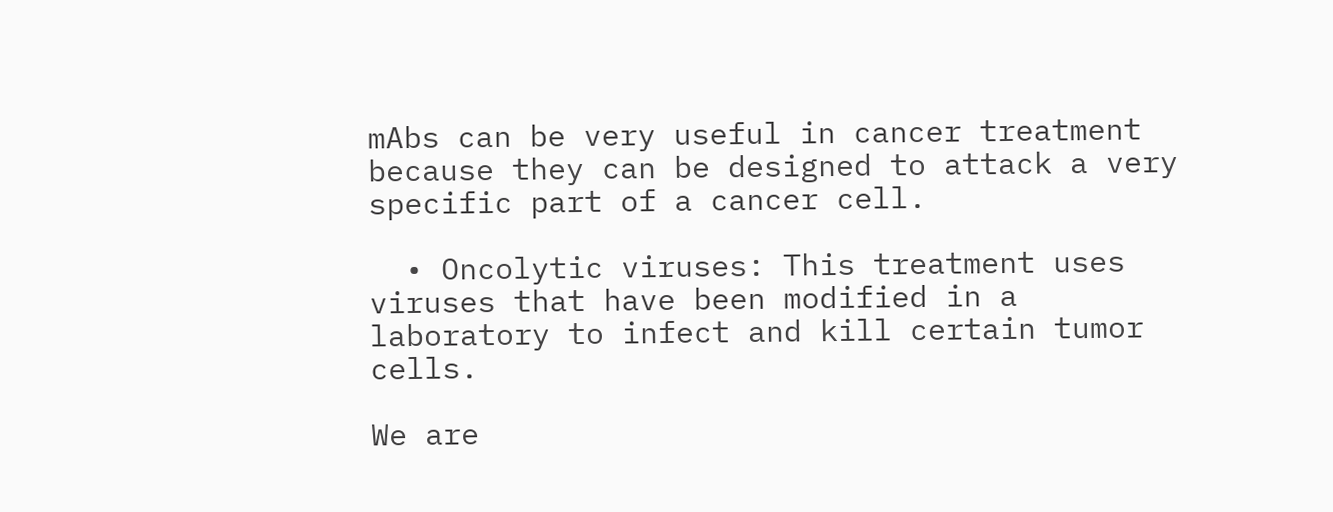mAbs can be very useful in cancer treatment because they can be designed to attack a very specific part of a cancer cell.

  • Oncolytic viruses: This treatment uses viruses that have been modified in a laboratory to infect and kill certain tumor cells.

We are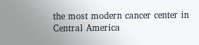the most modern cancer center in Central America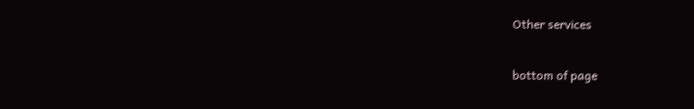Other services

bottom of page